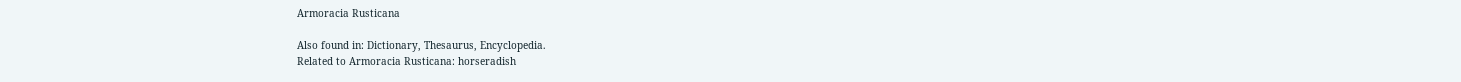Armoracia Rusticana

Also found in: Dictionary, Thesaurus, Encyclopedia.
Related to Armoracia Rusticana: horseradish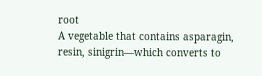root
A vegetable that contains asparagin, resin, sinigrin—which converts to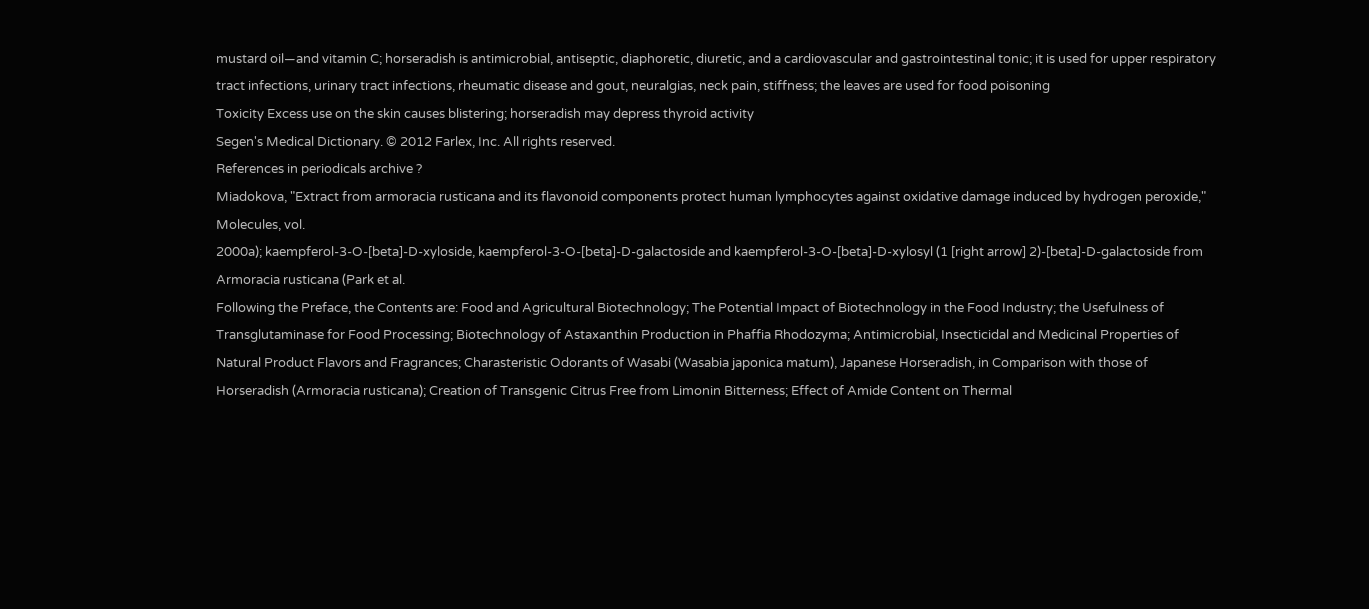mustard oil—and vitamin C; horseradish is antimicrobial, antiseptic, diaphoretic, diuretic, and a cardiovascular and gastrointestinal tonic; it is used for upper respiratory tract infections, urinary tract infections, rheumatic disease and gout, neuralgias, neck pain, stiffness; the leaves are used for food poisoning
Toxicity Excess use on the skin causes blistering; horseradish may depress thyroid activity
Segen's Medical Dictionary. © 2012 Farlex, Inc. All rights reserved.
References in periodicals archive ?
Miadokova, "Extract from armoracia rusticana and its flavonoid components protect human lymphocytes against oxidative damage induced by hydrogen peroxide," Molecules, vol.
2000a); kaempferol-3-O-[beta]-D-xyloside, kaempferol-3-O-[beta]-D-galactoside and kaempferol-3-O-[beta]-D-xylosyl (1 [right arrow] 2)-[beta]-D-galactoside from Armoracia rusticana (Park et al.
Following the Preface, the Contents are: Food and Agricultural Biotechnology; The Potential Impact of Biotechnology in the Food Industry; the Usefulness of Transglutaminase for Food Processing; Biotechnology of Astaxanthin Production in Phaffia Rhodozyma; Antimicrobial, Insecticidal and Medicinal Properties of Natural Product Flavors and Fragrances; Charasteristic Odorants of Wasabi (Wasabia japonica matum), Japanese Horseradish, in Comparison with those of Horseradish (Armoracia rusticana); Creation of Transgenic Citrus Free from Limonin Bitterness; Effect of Amide Content on Thermal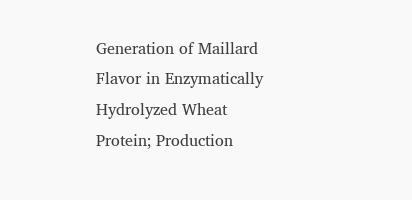Generation of Maillard Flavor in Enzymatically Hydrolyzed Wheat Protein; Production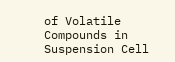of Volatile Compounds in Suspension Cell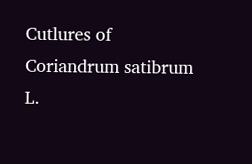Cutlures of Coriandrum satibrum L.